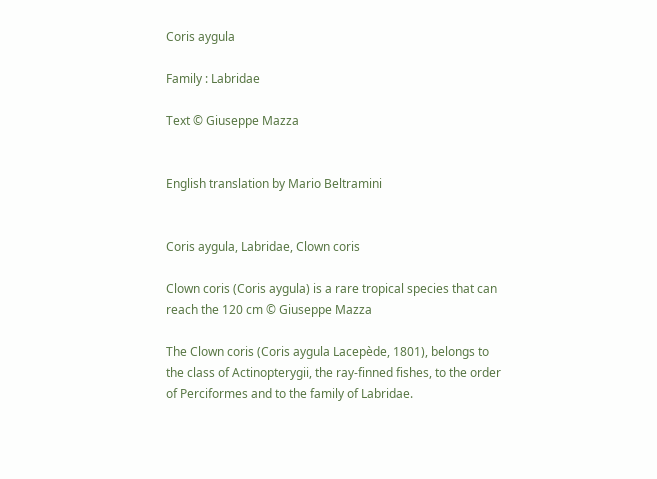Coris aygula

Family : Labridae

Text © Giuseppe Mazza


English translation by Mario Beltramini


Coris aygula, Labridae, Clown coris

Clown coris (Coris aygula) is a rare tropical species that can reach the 120 cm © Giuseppe Mazza

The Clown coris (Coris aygula Lacepède, 1801), belongs to the class of Actinopterygii, the ray-finned fishes, to the order of Perciformes and to the family of Labridae.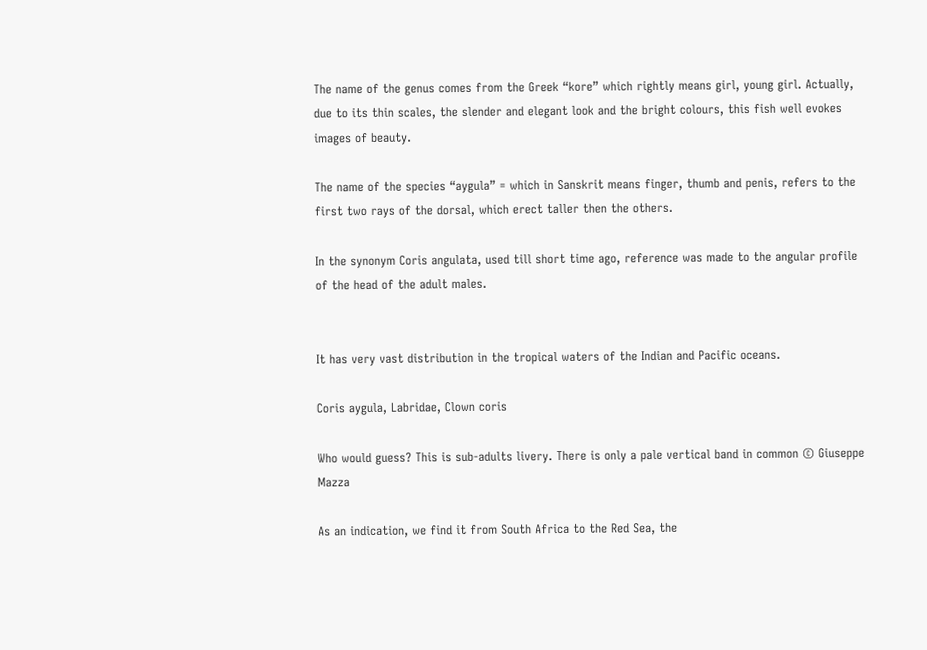The name of the genus comes from the Greek “kore” which rightly means girl, young girl. Actually, due to its thin scales, the slender and elegant look and the bright colours, this fish well evokes images of beauty.

The name of the species “aygula” = which in Sanskrit means finger, thumb and penis, refers to the first two rays of the dorsal, which erect taller then the others.

In the synonym Coris angulata, used till short time ago, reference was made to the angular profile of the head of the adult males.


It has very vast distribution in the tropical waters of the Indian and Pacific oceans.

Coris aygula, Labridae, Clown coris

Who would guess? This is sub-adults livery. There is only a pale vertical band in common © Giuseppe Mazza

As an indication, we find it from South Africa to the Red Sea, the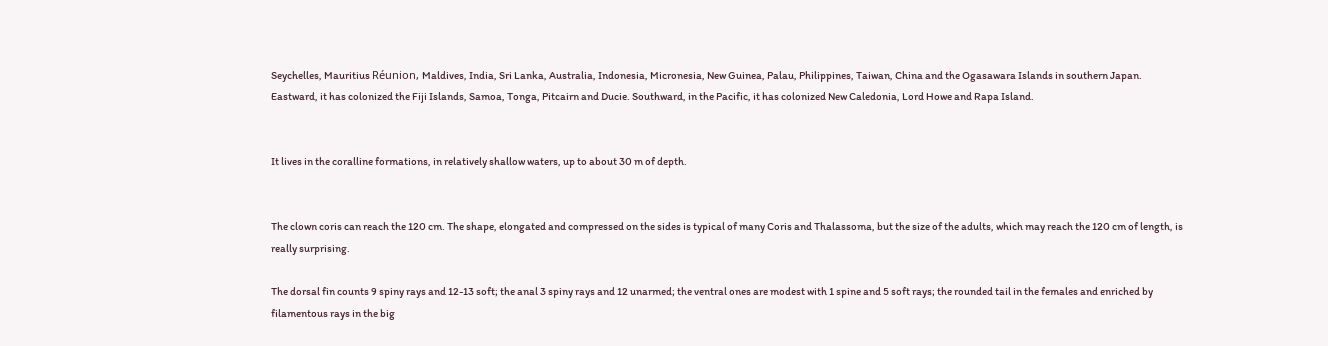Seychelles, Mauritius Réunion, Maldives, India, Sri Lanka, Australia, Indonesia, Micronesia, New Guinea, Palau, Philippines, Taiwan, China and the Ogasawara Islands in southern Japan. Eastward, it has colonized the Fiji Islands, Samoa, Tonga, Pitcairn and Ducie. Southward, in the Pacific, it has colonized New Caledonia, Lord Howe and Rapa Island.


It lives in the coralline formations, in relatively shallow waters, up to about 30 m of depth.


The clown coris can reach the 120 cm. The shape, elongated and compressed on the sides is typical of many Coris and Thalassoma, but the size of the adults, which may reach the 120 cm of length, is really surprising.

The dorsal fin counts 9 spiny rays and 12-13 soft; the anal 3 spiny rays and 12 unarmed; the ventral ones are modest with 1 spine and 5 soft rays; the rounded tail in the females and enriched by filamentous rays in the big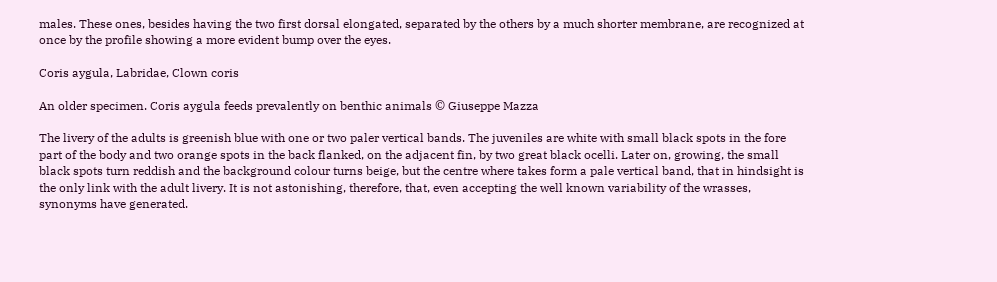males. These ones, besides having the two first dorsal elongated, separated by the others by a much shorter membrane, are recognized at once by the profile showing a more evident bump over the eyes.

Coris aygula, Labridae, Clown coris

An older specimen. Coris aygula feeds prevalently on benthic animals © Giuseppe Mazza

The livery of the adults is greenish blue with one or two paler vertical bands. The juveniles are white with small black spots in the fore part of the body and two orange spots in the back flanked, on the adjacent fin, by two great black ocelli. Later on, growing, the small black spots turn reddish and the background colour turns beige, but the centre where takes form a pale vertical band, that in hindsight is the only link with the adult livery. It is not astonishing, therefore, that, even accepting the well known variability of the wrasses, synonyms have generated.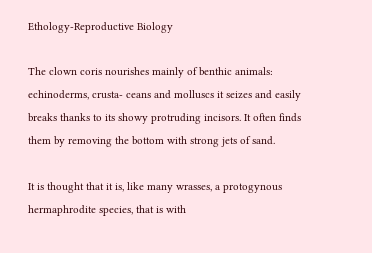Ethology-Reproductive Biology

The clown coris nourishes mainly of benthic animals: echinoderms, crusta- ceans and molluscs it seizes and easily breaks thanks to its showy protruding incisors. It often finds them by removing the bottom with strong jets of sand.

It is thought that it is, like many wrasses, a protogynous hermaphrodite species, that is with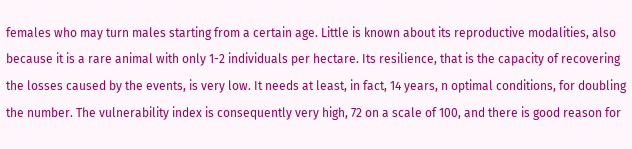females who may turn males starting from a certain age. Little is known about its reproductive modalities, also because it is a rare animal with only 1-2 individuals per hectare. Its resilience, that is the capacity of recovering the losses caused by the events, is very low. It needs at least, in fact, 14 years, n optimal conditions, for doubling the number. The vulnerability index is consequently very high, 72 on a scale of 100, and there is good reason for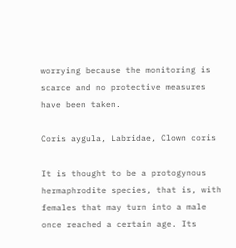worrying because the monitoring is scarce and no protective measures have been taken.

Coris aygula, Labridae, Clown coris

It is thought to be a protogynous hermaphrodite species, that is, with females that may turn into a male once reached a certain age. Its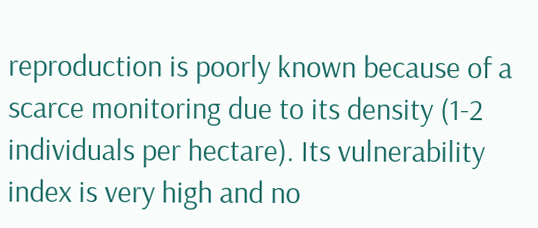reproduction is poorly known because of a scarce monitoring due to its density (1-2 individuals per hectare). Its vulnerability index is very high and no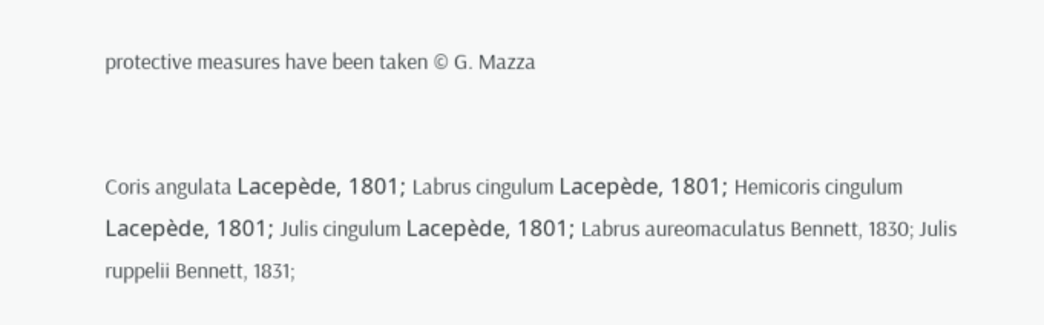protective measures have been taken © G. Mazza


Coris angulata Lacepède, 1801; Labrus cingulum Lacepède, 1801; Hemicoris cingulum Lacepède, 1801; Julis cingulum Lacepède, 1801; Labrus aureomaculatus Bennett, 1830; Julis ruppelii Bennett, 1831;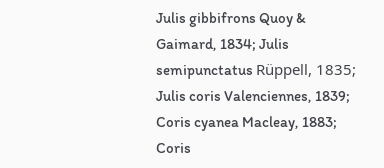Julis gibbifrons Quoy & Gaimard, 1834; Julis semipunctatus Rüppell, 1835; Julis coris Valenciennes, 1839; Coris cyanea Macleay, 1883; Coris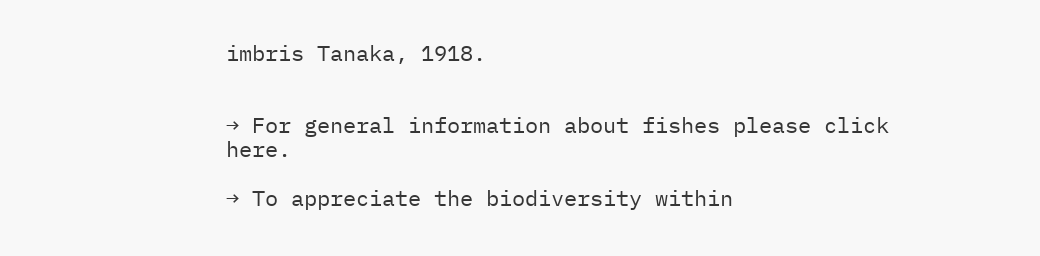imbris Tanaka, 1918.


→ For general information about fishes please click here.

→ To appreciate the biodiversity within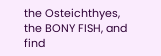the Osteichthyes, the BONY FISH, and find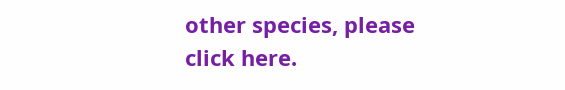other species, please click here.